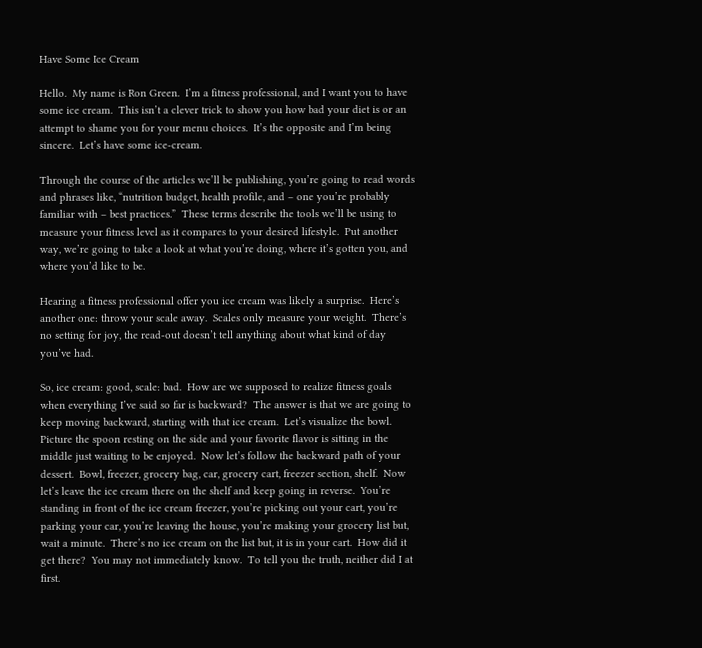Have Some Ice Cream

Hello.  My name is Ron Green.  I’m a fitness professional, and I want you to have some ice cream.  This isn’t a clever trick to show you how bad your diet is or an attempt to shame you for your menu choices.  It’s the opposite and I’m being sincere.  Let’s have some ice-cream.

Through the course of the articles we’ll be publishing, you’re going to read words and phrases like, “nutrition budget, health profile, and – one you’re probably familiar with – best practices.”  These terms describe the tools we’ll be using to measure your fitness level as it compares to your desired lifestyle.  Put another way, we’re going to take a look at what you’re doing, where it’s gotten you, and where you’d like to be.

Hearing a fitness professional offer you ice cream was likely a surprise.  Here’s another one: throw your scale away.  Scales only measure your weight.  There’s no setting for joy, the read-out doesn’t tell anything about what kind of day you’ve had.

So, ice cream: good, scale: bad.  How are we supposed to realize fitness goals when everything I’ve said so far is backward?  The answer is that we are going to keep moving backward, starting with that ice cream.  Let’s visualize the bowl.  Picture the spoon resting on the side and your favorite flavor is sitting in the middle just waiting to be enjoyed.  Now let’s follow the backward path of your dessert.  Bowl, freezer, grocery bag, car, grocery cart, freezer section, shelf.  Now let’s leave the ice cream there on the shelf and keep going in reverse.  You’re standing in front of the ice cream freezer, you’re picking out your cart, you’re parking your car, you’re leaving the house, you’re making your grocery list but, wait a minute.  There’s no ice cream on the list but, it is in your cart.  How did it get there?  You may not immediately know.  To tell you the truth, neither did I at first.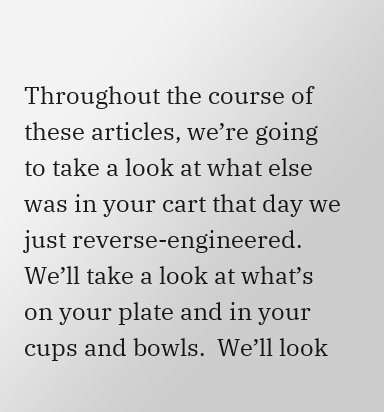Throughout the course of these articles, we’re going to take a look at what else was in your cart that day we just reverse-engineered.  We’ll take a look at what’s on your plate and in your cups and bowls.  We’ll look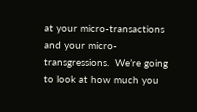at your micro-transactions and your micro-transgressions.  We’re going to look at how much you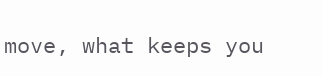move, what keeps you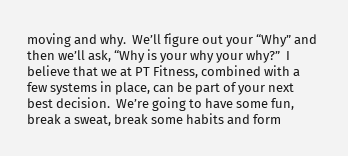moving and why.  We’ll figure out your “Why” and then we’ll ask, “Why is your why your why?”  I believe that we at PT Fitness, combined with a few systems in place, can be part of your next best decision.  We’re going to have some fun, break a sweat, break some habits and form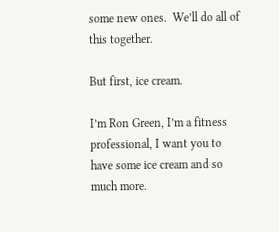some new ones.  We’ll do all of this together.

But first, ice cream.

I’m Ron Green, I’m a fitness professional, I want you to have some ice cream and so much more.